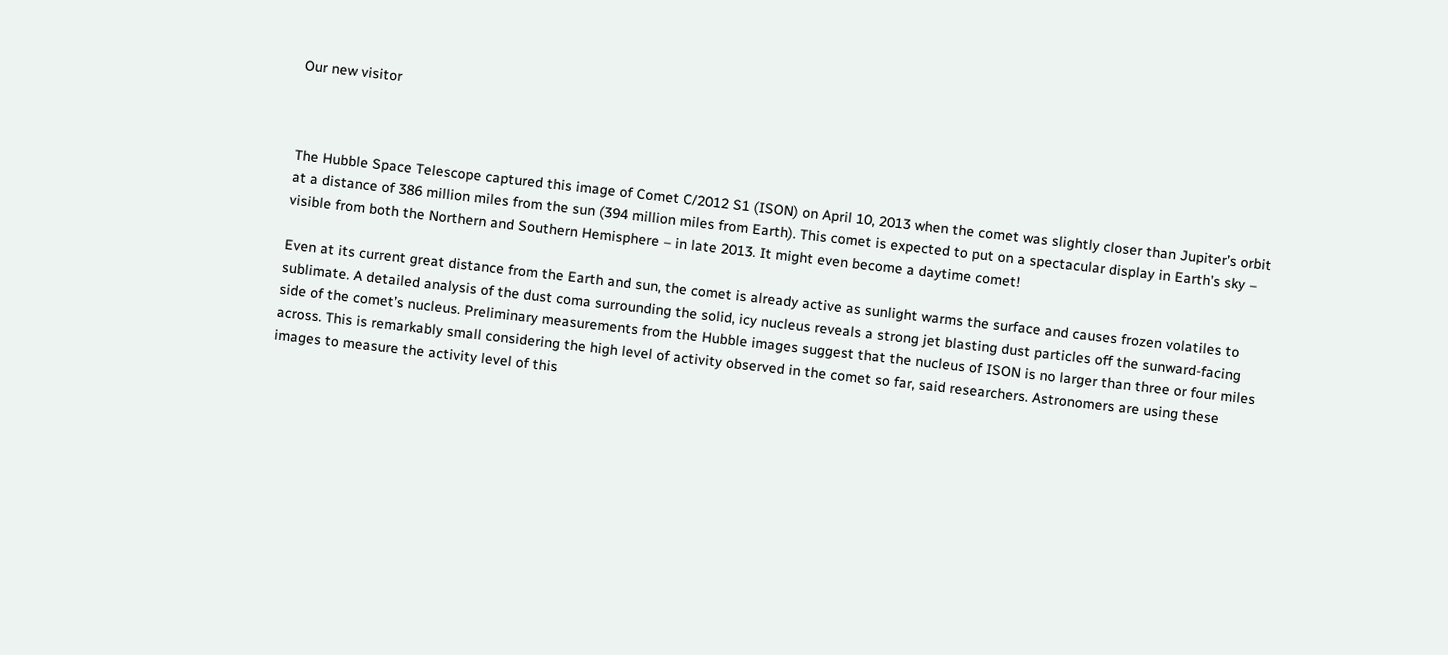Our new visitor



The Hubble Space Telescope captured this image of Comet C/2012 S1 (ISON) on April 10, 2013 when the comet was slightly closer than Jupiter’s orbit at a distance of 386 million miles from the sun (394 million miles from Earth). This comet is expected to put on a spectacular display in Earth’s sky – visible from both the Northern and Southern Hemisphere – in late 2013. It might even become a daytime comet!

Even at its current great distance from the Earth and sun, the comet is already active as sunlight warms the surface and causes frozen volatiles to sublimate. A detailed analysis of the dust coma surrounding the solid, icy nucleus reveals a strong jet blasting dust particles off the sunward-facing side of the comet’s nucleus. Preliminary measurements from the Hubble images suggest that the nucleus of ISON is no larger than three or four miles across. This is remarkably small considering the high level of activity observed in the comet so far, said researchers. Astronomers are using these images to measure the activity level of this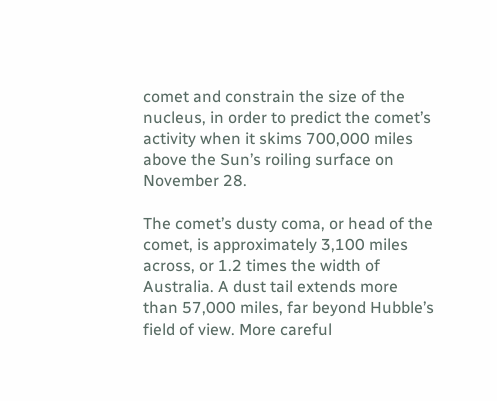comet and constrain the size of the nucleus, in order to predict the comet’s activity when it skims 700,000 miles above the Sun’s roiling surface on November 28.

The comet’s dusty coma, or head of the comet, is approximately 3,100 miles across, or 1.2 times the width of Australia. A dust tail extends more than 57,000 miles, far beyond Hubble’s field of view. More careful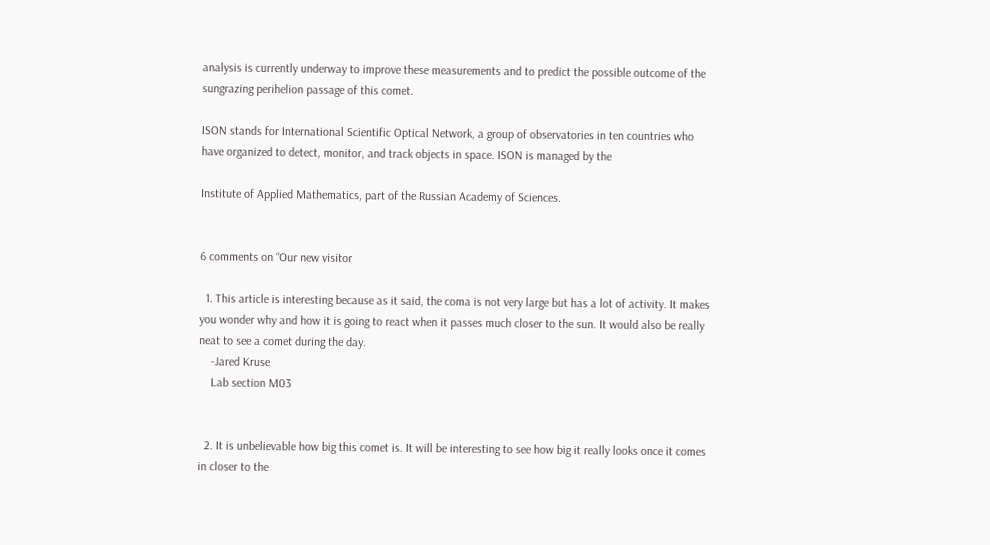analysis is currently underway to improve these measurements and to predict the possible outcome of the sungrazing perihelion passage of this comet.

ISON stands for International Scientific Optical Network, a group of observatories in ten countries who have organized to detect, monitor, and track objects in space. ISON is managed by the

Institute of Applied Mathematics, part of the Russian Academy of Sciences.


6 comments on “Our new visitor

  1. This article is interesting because as it said, the coma is not very large but has a lot of activity. It makes you wonder why and how it is going to react when it passes much closer to the sun. It would also be really neat to see a comet during the day.
    -Jared Kruse
    Lab section M03


  2. It is unbelievable how big this comet is. It will be interesting to see how big it really looks once it comes in closer to the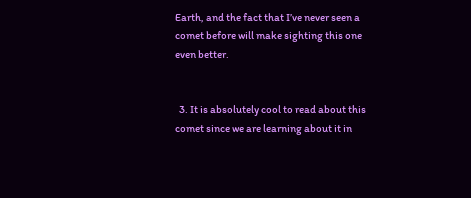Earth, and the fact that I’ve never seen a comet before will make sighting this one even better.


  3. It is absolutely cool to read about this comet since we are learning about it in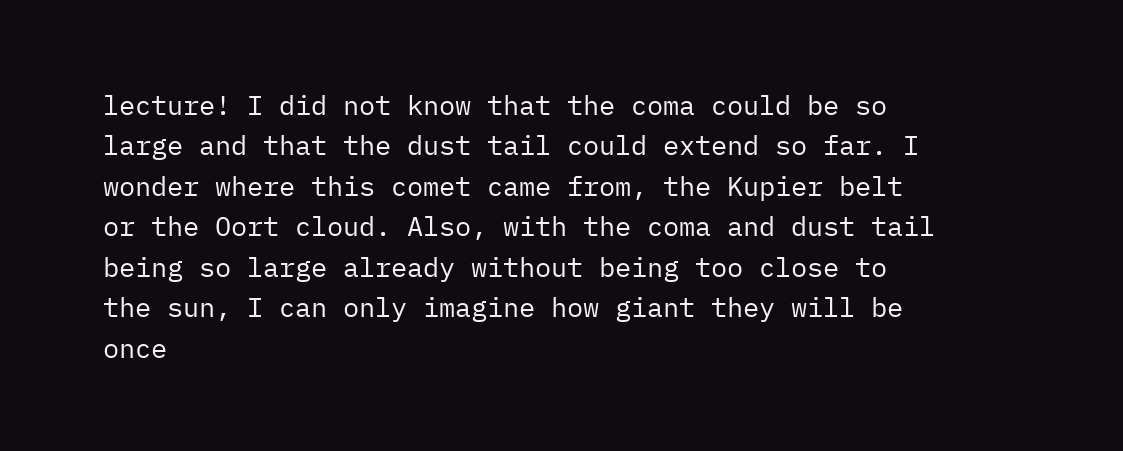lecture! I did not know that the coma could be so large and that the dust tail could extend so far. I wonder where this comet came from, the Kupier belt or the Oort cloud. Also, with the coma and dust tail being so large already without being too close to the sun, I can only imagine how giant they will be once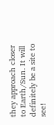they approach closer to Earth/Sun. It will definitely be a site to see!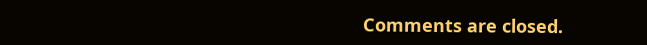Comments are closed.